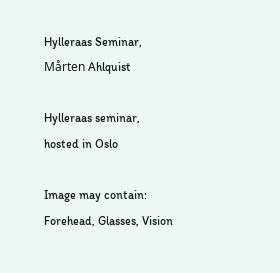Hylleraas Seminar, Mårten Ahlquist

Hylleraas seminar, hosted in Oslo

Image may contain: Forehead, Glasses, Vision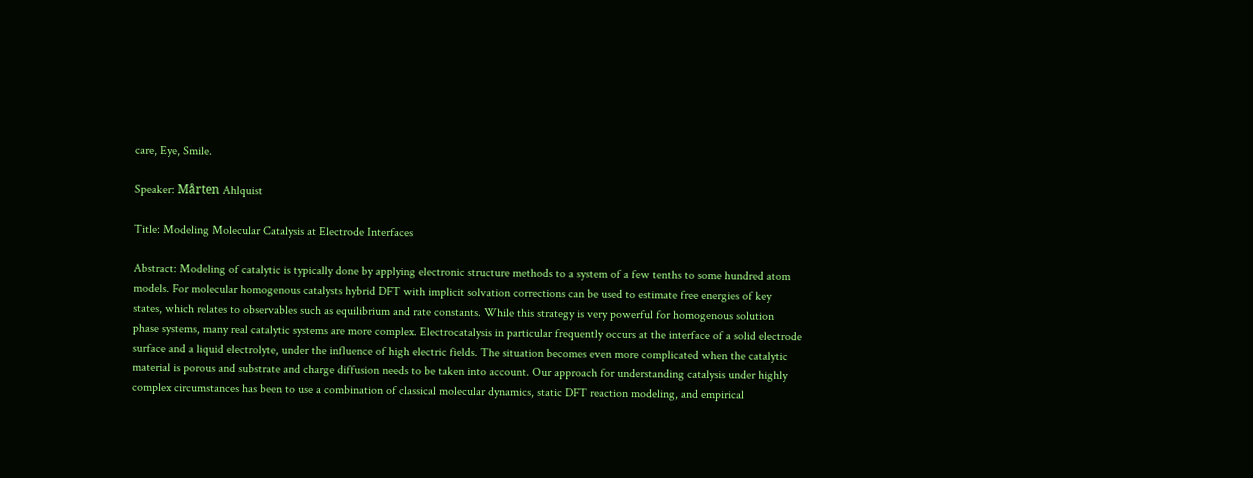care, Eye, Smile.

Speaker: Mårten Ahlquist

Title: Modeling Molecular Catalysis at Electrode Interfaces

Abstract: Modeling of catalytic is typically done by applying electronic structure methods to a system of a few tenths to some hundred atom models. For molecular homogenous catalysts hybrid DFT with implicit solvation corrections can be used to estimate free energies of key states, which relates to observables such as equilibrium and rate constants. While this strategy is very powerful for homogenous solution phase systems, many real catalytic systems are more complex. Electrocatalysis in particular frequently occurs at the interface of a solid electrode surface and a liquid electrolyte, under the influence of high electric fields. The situation becomes even more complicated when the catalytic material is porous and substrate and charge diffusion needs to be taken into account. Our approach for understanding catalysis under highly complex circumstances has been to use a combination of classical molecular dynamics, static DFT reaction modeling, and empirical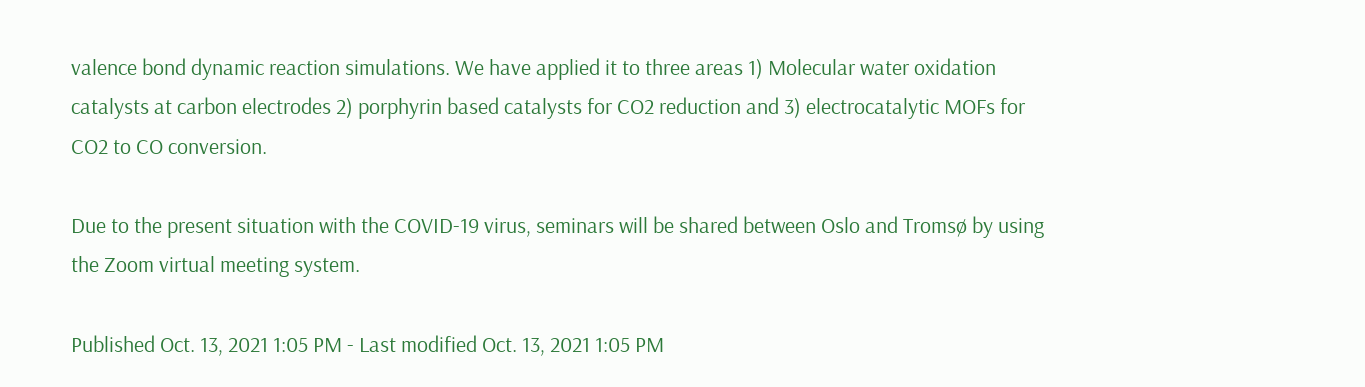valence bond dynamic reaction simulations. We have applied it to three areas 1) Molecular water oxidation catalysts at carbon electrodes 2) porphyrin based catalysts for CO2 reduction and 3) electrocatalytic MOFs for CO2 to CO conversion.

Due to the present situation with the COVID-19 virus, seminars will be shared between Oslo and Tromsø by using the Zoom virtual meeting system.

Published Oct. 13, 2021 1:05 PM - Last modified Oct. 13, 2021 1:05 PM